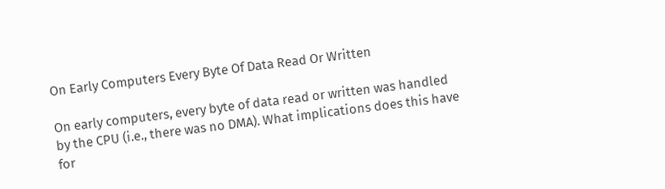On Early Computers Every Byte Of Data Read Or Written

On early computers, every byte of data read or written was handled by the CPU (i.e., there was no DMA). What implications does this have for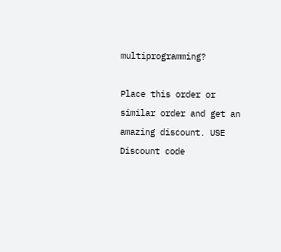multiprogramming?

Place this order or similar order and get an amazing discount. USE Discount code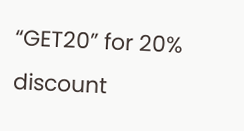“GET20” for 20% discount